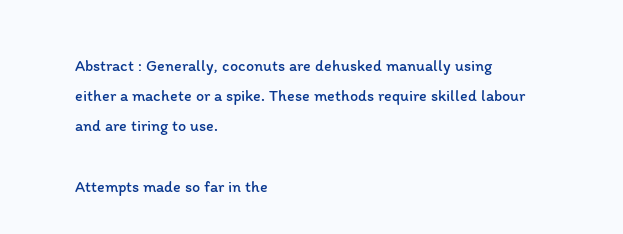Abstract : Generally, coconuts are dehusked manually using either a machete or a spike. These methods require skilled labour and are tiring to use.

Attempts made so far in the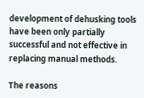development of dehusking tools have been only partially successful and not effective in replacing manual methods.

The reasons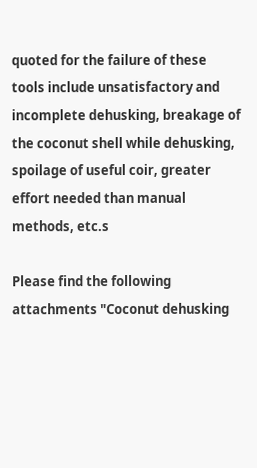quoted for the failure of these tools include unsatisfactory and incomplete dehusking, breakage of the coconut shell while dehusking, spoilage of useful coir, greater effort needed than manual methods, etc.s

Please find the following attachments "Coconut dehusking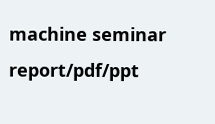machine seminar report/pdf/ppt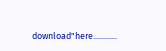download"here............